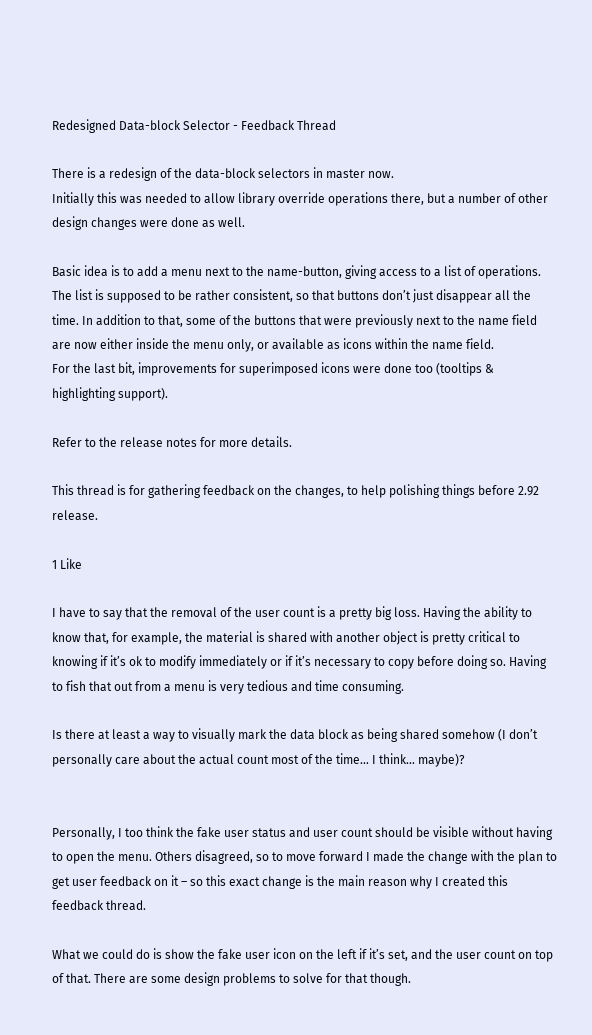Redesigned Data-block Selector - Feedback Thread

There is a redesign of the data-block selectors in master now.
Initially this was needed to allow library override operations there, but a number of other design changes were done as well.

Basic idea is to add a menu next to the name-button, giving access to a list of operations. The list is supposed to be rather consistent, so that buttons don’t just disappear all the time. In addition to that, some of the buttons that were previously next to the name field are now either inside the menu only, or available as icons within the name field.
For the last bit, improvements for superimposed icons were done too (tooltips & highlighting support).

Refer to the release notes for more details.

This thread is for gathering feedback on the changes, to help polishing things before 2.92 release.

1 Like

I have to say that the removal of the user count is a pretty big loss. Having the ability to know that, for example, the material is shared with another object is pretty critical to knowing if it’s ok to modify immediately or if it’s necessary to copy before doing so. Having to fish that out from a menu is very tedious and time consuming.

Is there at least a way to visually mark the data block as being shared somehow (I don’t personally care about the actual count most of the time… I think… maybe)?


Personally, I too think the fake user status and user count should be visible without having to open the menu. Others disagreed, so to move forward I made the change with the plan to get user feedback on it – so this exact change is the main reason why I created this feedback thread.

What we could do is show the fake user icon on the left if it’s set, and the user count on top of that. There are some design problems to solve for that though.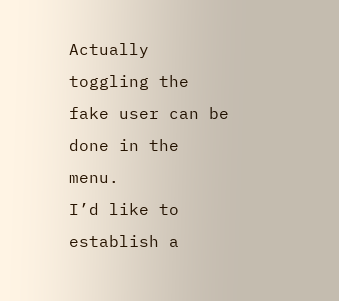Actually toggling the fake user can be done in the menu.
I’d like to establish a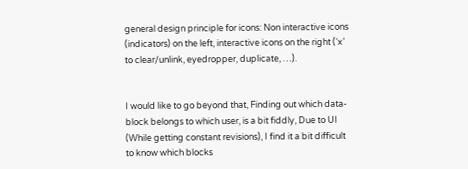general design principle for icons: Non interactive icons (indicators) on the left, interactive icons on the right (‘x’ to clear/unlink, eyedropper, duplicate, …).


I would like to go beyond that, Finding out which data-block belongs to which user, is a bit fiddly, Due to UI (While getting constant revisions), I find it a bit difficult to know which blocks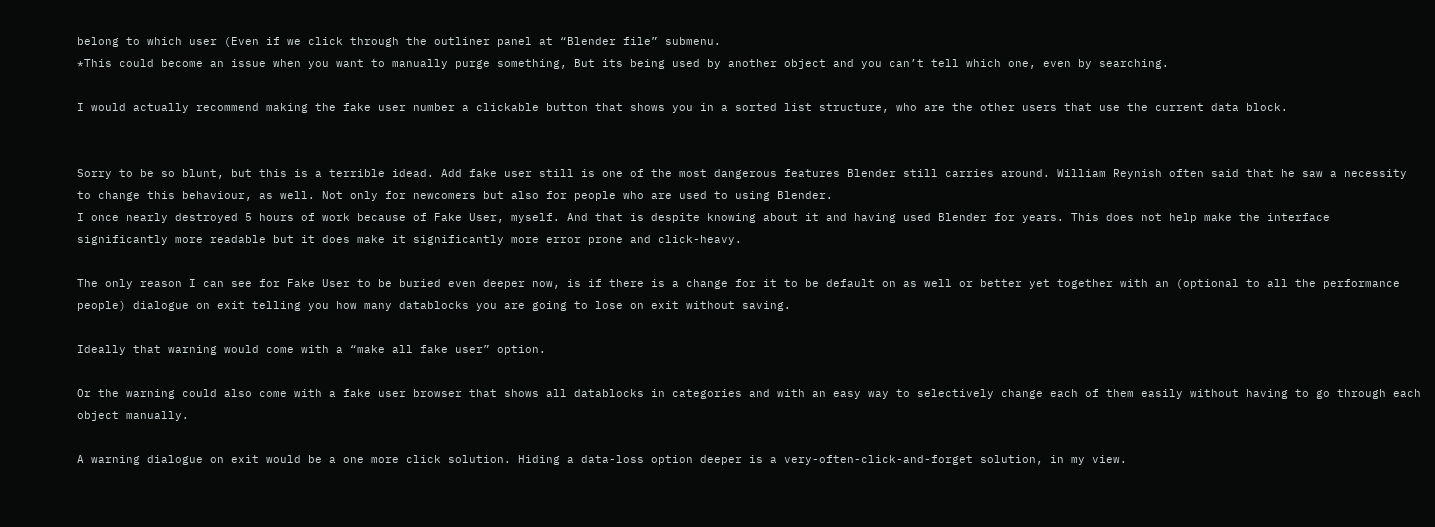belong to which user (Even if we click through the outliner panel at “Blender file” submenu.
*This could become an issue when you want to manually purge something, But its being used by another object and you can’t tell which one, even by searching.

I would actually recommend making the fake user number a clickable button that shows you in a sorted list structure, who are the other users that use the current data block.


Sorry to be so blunt, but this is a terrible idead. Add fake user still is one of the most dangerous features Blender still carries around. William Reynish often said that he saw a necessity to change this behaviour, as well. Not only for newcomers but also for people who are used to using Blender.
I once nearly destroyed 5 hours of work because of Fake User, myself. And that is despite knowing about it and having used Blender for years. This does not help make the interface significantly more readable but it does make it significantly more error prone and click-heavy.

The only reason I can see for Fake User to be buried even deeper now, is if there is a change for it to be default on as well or better yet together with an (optional to all the performance people) dialogue on exit telling you how many datablocks you are going to lose on exit without saving.

Ideally that warning would come with a “make all fake user” option.

Or the warning could also come with a fake user browser that shows all datablocks in categories and with an easy way to selectively change each of them easily without having to go through each object manually.

A warning dialogue on exit would be a one more click solution. Hiding a data-loss option deeper is a very-often-click-and-forget solution, in my view.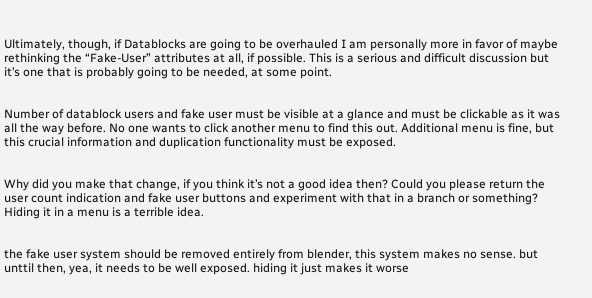Ultimately, though, if Datablocks are going to be overhauled I am personally more in favor of maybe rethinking the “Fake-User” attributes at all, if possible. This is a serious and difficult discussion but it’s one that is probably going to be needed, at some point.


Number of datablock users and fake user must be visible at a glance and must be clickable as it was all the way before. No one wants to click another menu to find this out. Additional menu is fine, but this crucial information and duplication functionality must be exposed.


Why did you make that change, if you think it’s not a good idea then? Could you please return the user count indication and fake user buttons and experiment with that in a branch or something? Hiding it in a menu is a terrible idea.


the fake user system should be removed entirely from blender, this system makes no sense. but unttil then, yea, it needs to be well exposed. hiding it just makes it worse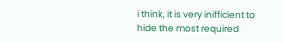i think, it is very inifficient to hide the most required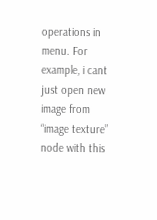operations in menu. For example, i cant just open new image from “image texture” node with this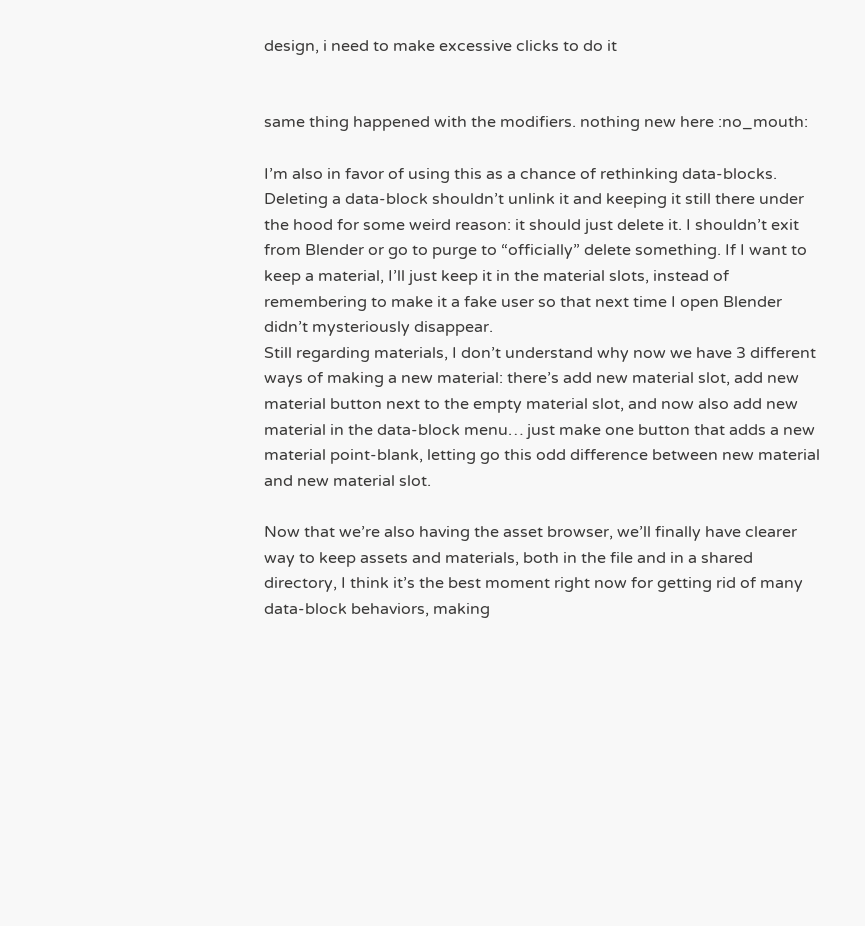design, i need to make excessive clicks to do it


same thing happened with the modifiers. nothing new here :no_mouth:

I’m also in favor of using this as a chance of rethinking data-blocks.
Deleting a data-block shouldn’t unlink it and keeping it still there under the hood for some weird reason: it should just delete it. I shouldn’t exit from Blender or go to purge to “officially” delete something. If I want to keep a material, I’ll just keep it in the material slots, instead of remembering to make it a fake user so that next time I open Blender didn’t mysteriously disappear.
Still regarding materials, I don’t understand why now we have 3 different ways of making a new material: there’s add new material slot, add new material button next to the empty material slot, and now also add new material in the data-block menu… just make one button that adds a new material point-blank, letting go this odd difference between new material and new material slot.

Now that we’re also having the asset browser, we’ll finally have clearer way to keep assets and materials, both in the file and in a shared directory, I think it’s the best moment right now for getting rid of many data-block behaviors, making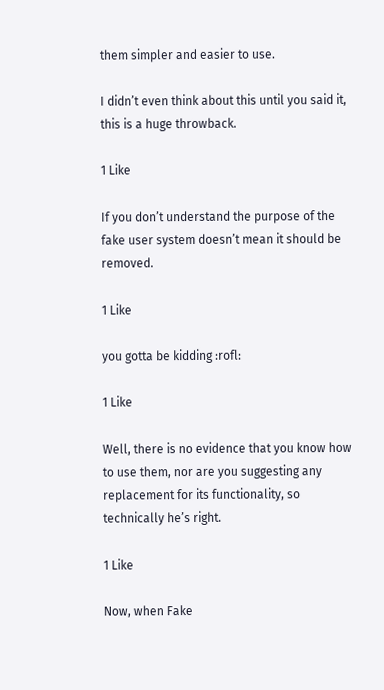them simpler and easier to use.

I didn’t even think about this until you said it, this is a huge throwback.

1 Like

If you don’t understand the purpose of the fake user system doesn’t mean it should be removed.

1 Like

you gotta be kidding :rofl:

1 Like

Well, there is no evidence that you know how to use them, nor are you suggesting any replacement for its functionality, so technically he’s right.

1 Like

Now, when Fake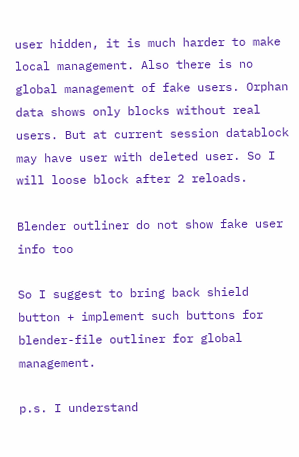user hidden, it is much harder to make local management. Also there is no global management of fake users. Orphan data shows only blocks without real users. But at current session datablock may have user with deleted user. So I will loose block after 2 reloads.

Blender outliner do not show fake user info too

So I suggest to bring back shield button + implement such buttons for blender-file outliner for global management.

p.s. I understand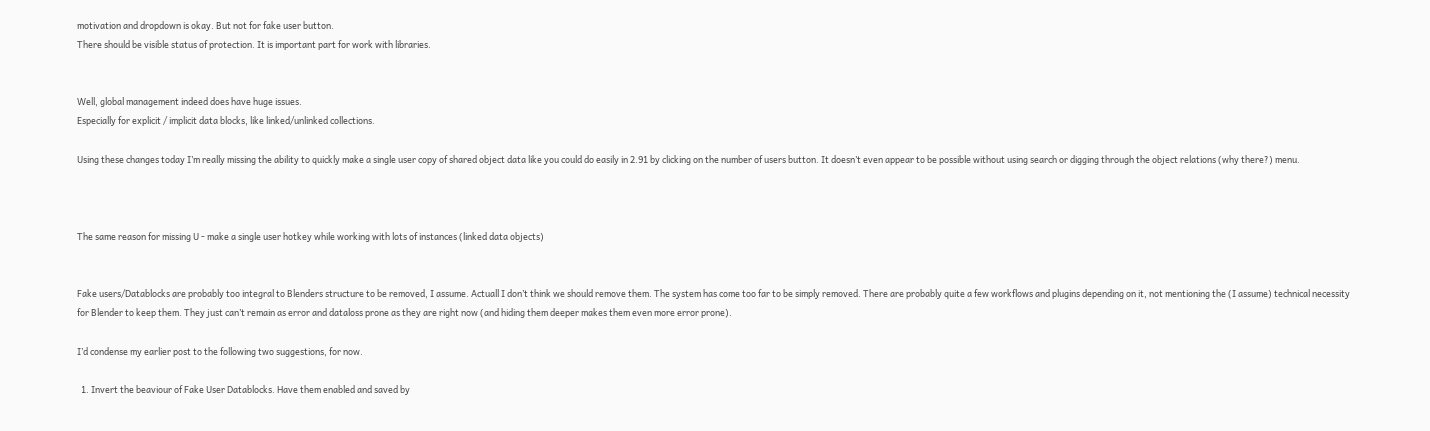motivation and dropdown is okay. But not for fake user button.
There should be visible status of protection. It is important part for work with libraries.


Well, global management indeed does have huge issues.
Especially for explicit / implicit data blocks, like linked/unlinked collections.

Using these changes today I’m really missing the ability to quickly make a single user copy of shared object data like you could do easily in 2.91 by clicking on the number of users button. It doesn’t even appear to be possible without using search or digging through the object relations (why there?) menu.



The same reason for missing U - make a single user hotkey while working with lots of instances (linked data objects)


Fake users/Datablocks are probably too integral to Blenders structure to be removed, I assume. Actuall I don’t think we should remove them. The system has come too far to be simply removed. There are probably quite a few workflows and plugins depending on it, not mentioning the (I assume) technical necessity for Blender to keep them. They just can’t remain as error and dataloss prone as they are right now (and hiding them deeper makes them even more error prone).

I’d condense my earlier post to the following two suggestions, for now.

  1. Invert the beaviour of Fake User Datablocks. Have them enabled and saved by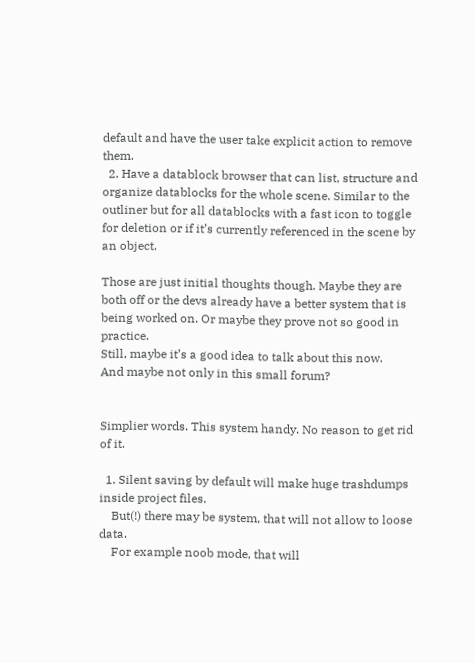default and have the user take explicit action to remove them.
  2. Have a datablock browser that can list, structure and organize datablocks for the whole scene. Similar to the outliner but for all datablocks with a fast icon to toggle for deletion or if it’s currently referenced in the scene by an object.

Those are just initial thoughts though. Maybe they are both off or the devs already have a better system that is being worked on. Or maybe they prove not so good in practice.
Still, maybe it’s a good idea to talk about this now.
And maybe not only in this small forum?


Simplier words. This system handy. No reason to get rid of it.

  1. Silent saving by default will make huge trashdumps inside project files.
    But(!) there may be system, that will not allow to loose data.
    For example noob mode, that will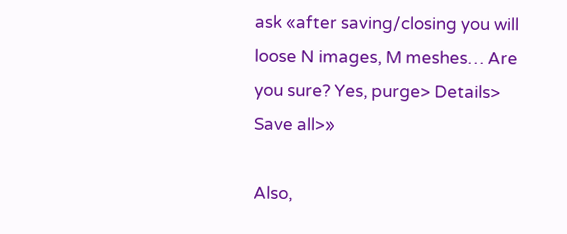ask «after saving/closing you will loose N images, M meshes… Are you sure? Yes, purge> Details> Save all>»

Also,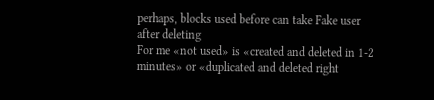perhaps, blocks used before can take Fake user after deleting
For me «not used» is «created and deleted in 1-2 minutes» or «duplicated and deleted right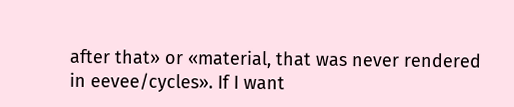after that» or «material, that was never rendered in eevee/cycles». If I want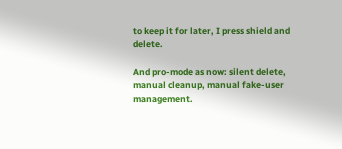to keep it for later, I press shield and delete.

And pro-mode as now: silent delete, manual cleanup, manual fake-user management.